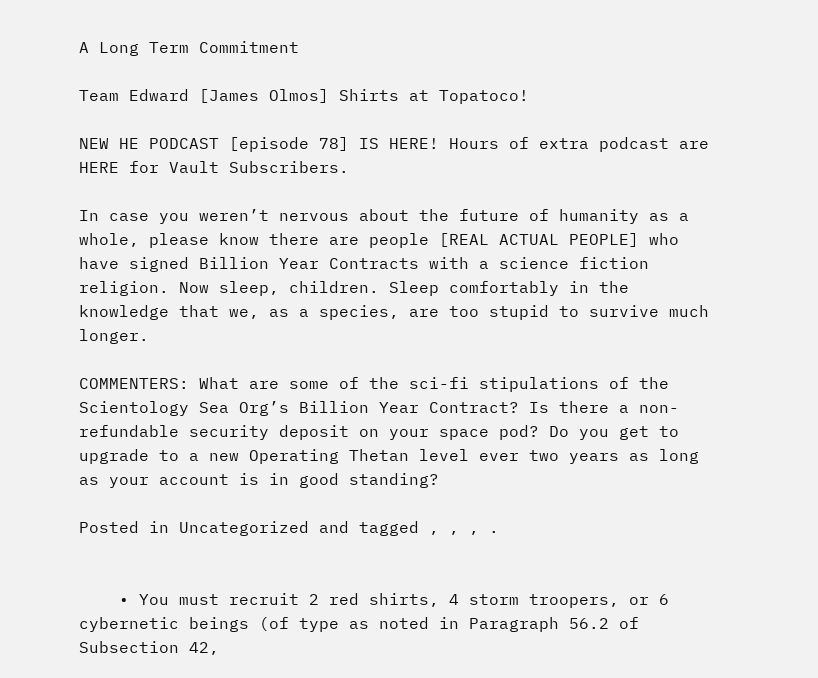A Long Term Commitment

Team Edward [James Olmos] Shirts at Topatoco!

NEW HE PODCAST [episode 78] IS HERE! Hours of extra podcast are HERE for Vault Subscribers.

In case you weren’t nervous about the future of humanity as a whole, please know there are people [REAL ACTUAL PEOPLE] who have signed Billion Year Contracts with a science fiction religion. Now sleep, children. Sleep comfortably in the knowledge that we, as a species, are too stupid to survive much longer.

COMMENTERS: What are some of the sci-fi stipulations of the Scientology Sea Org’s Billion Year Contract? Is there a non-refundable security deposit on your space pod? Do you get to upgrade to a new Operating Thetan level ever two years as long as your account is in good standing?

Posted in Uncategorized and tagged , , , .


    • You must recruit 2 red shirts, 4 storm troopers, or 6 cybernetic beings (of type as noted in Paragraph 56.2 of Subsection 42,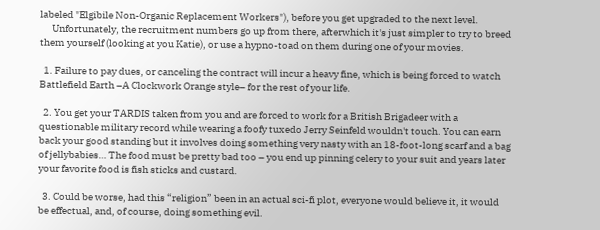labeled "Elgibile Non-Organic Replacement Workers"), before you get upgraded to the next level.
      Unfortunately, the recruitment numbers go up from there, afterwhich it's just simpler to try to breed them yourself (looking at you Katie), or use a hypno-toad on them during one of your movies.

  1. Failure to pay dues, or canceling the contract will incur a heavy fine, which is being forced to watch Battlefield Earth –A Clockwork Orange style– for the rest of your life.

  2. You get your TARDIS taken from you and are forced to work for a British Brigadeer with a questionable military record while wearing a foofy tuxedo Jerry Seinfeld wouldn't touch. You can earn back your good standing but it involves doing something very nasty with an 18-foot-long scarf and a bag of jellybabies… The food must be pretty bad too – you end up pinning celery to your suit and years later your favorite food is fish sticks and custard.

  3. Could be worse, had this “religion” been in an actual sci-fi plot, everyone would believe it, it would be effectual, and, of course, doing something evil.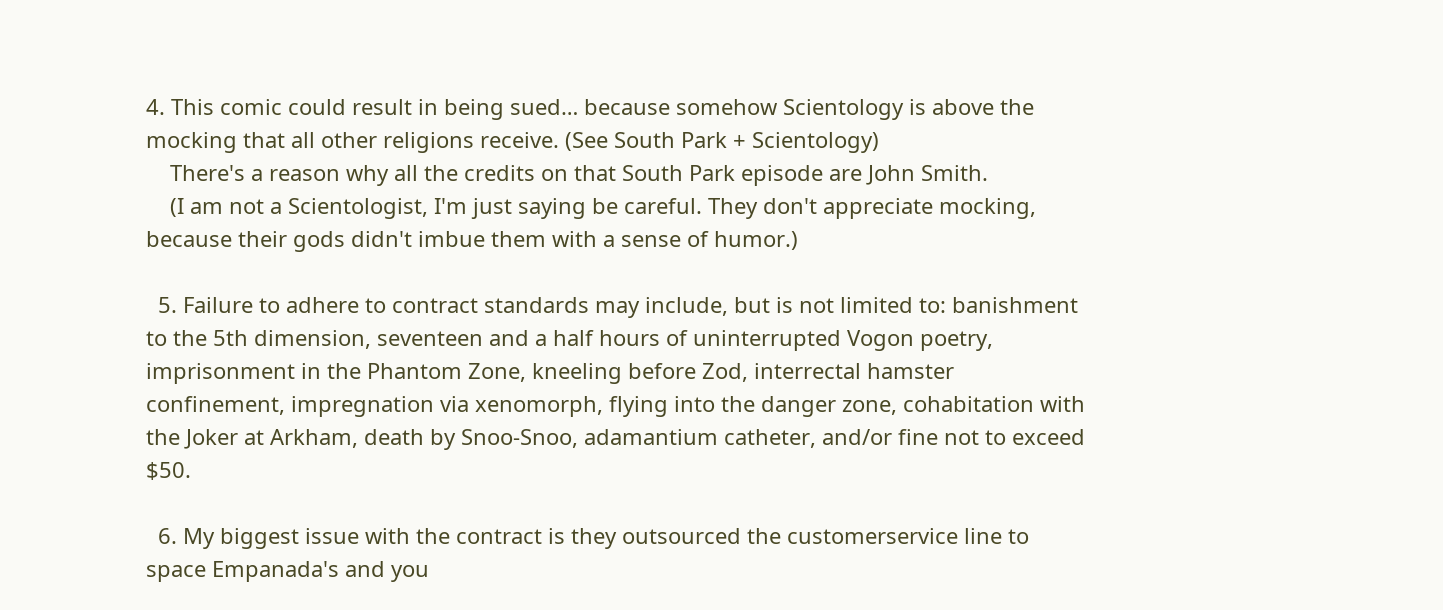4. This comic could result in being sued… because somehow Scientology is above the mocking that all other religions receive. (See South Park + Scientology)
    There's a reason why all the credits on that South Park episode are John Smith.
    (I am not a Scientologist, I'm just saying be careful. They don't appreciate mocking, because their gods didn't imbue them with a sense of humor.)

  5. Failure to adhere to contract standards may include, but is not limited to: banishment to the 5th dimension, seventeen and a half hours of uninterrupted Vogon poetry, imprisonment in the Phantom Zone, kneeling before Zod, interrectal hamster confinement, impregnation via xenomorph, flying into the danger zone, cohabitation with the Joker at Arkham, death by Snoo-Snoo, adamantium catheter, and/or fine not to exceed $50.

  6. My biggest issue with the contract is they outsourced the customerservice line to space Empanada's and you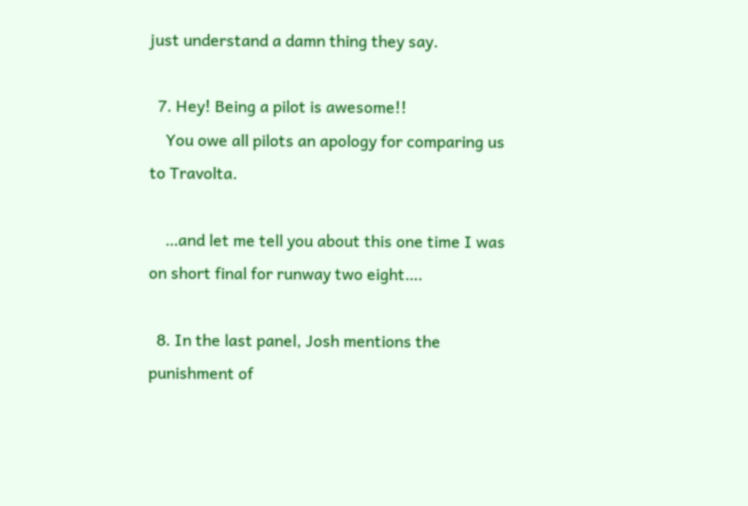just understand a damn thing they say.

  7. Hey! Being a pilot is awesome!!
    You owe all pilots an apology for comparing us to Travolta.

    …and let me tell you about this one time I was on short final for runway two eight….

  8. In the last panel, Josh mentions the punishment of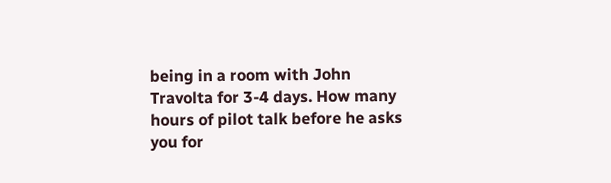being in a room with John Travolta for 3-4 days. How many hours of pilot talk before he asks you for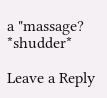a "massage? *shudder*

Leave a Reply